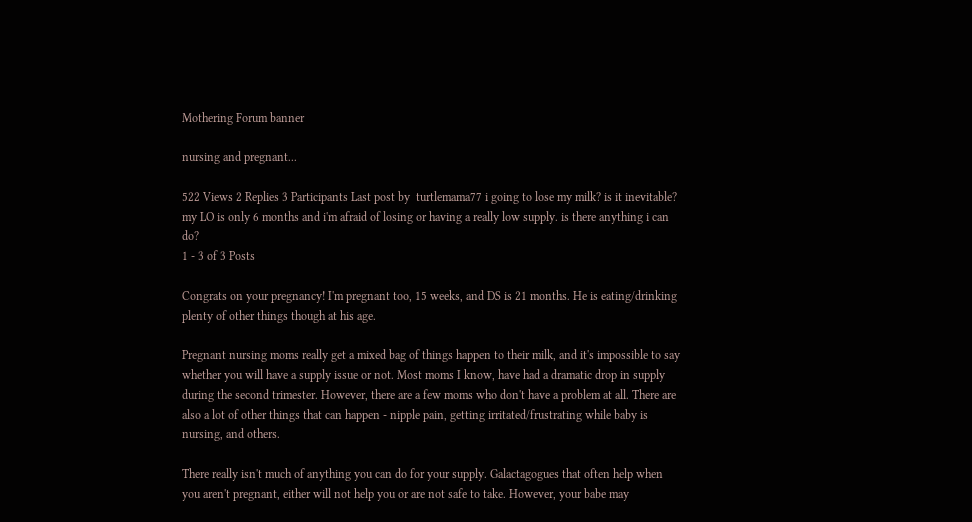Mothering Forum banner

nursing and pregnant...

522 Views 2 Replies 3 Participants Last post by  turtlemama77 i going to lose my milk? is it inevitable? my LO is only 6 months and i'm afraid of losing or having a really low supply. is there anything i can do?
1 - 3 of 3 Posts

Congrats on your pregnancy! I'm pregnant too, 15 weeks, and DS is 21 months. He is eating/drinking plenty of other things though at his age.

Pregnant nursing moms really get a mixed bag of things happen to their milk, and it's impossible to say whether you will have a supply issue or not. Most moms I know, have had a dramatic drop in supply during the second trimester. However, there are a few moms who don't have a problem at all. There are also a lot of other things that can happen - nipple pain, getting irritated/frustrating while baby is nursing, and others.

There really isn't much of anything you can do for your supply. Galactagogues that often help when you aren't pregnant, either will not help you or are not safe to take. However, your babe may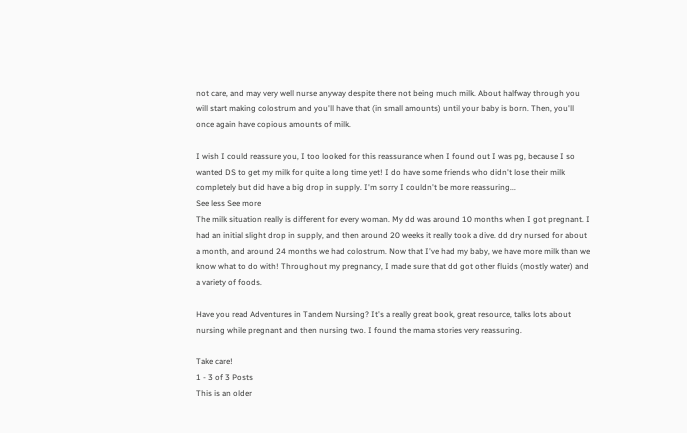not care, and may very well nurse anyway despite there not being much milk. About halfway through you will start making colostrum and you'll have that (in small amounts) until your baby is born. Then, you'll once again have copious amounts of milk.

I wish I could reassure you, I too looked for this reassurance when I found out I was pg, because I so wanted DS to get my milk for quite a long time yet! I do have some friends who didn't lose their milk completely but did have a big drop in supply. I'm sorry I couldn't be more reassuring...
See less See more
The milk situation really is different for every woman. My dd was around 10 months when I got pregnant. I had an initial slight drop in supply, and then around 20 weeks it really took a dive. dd dry nursed for about a month, and around 24 months we had colostrum. Now that I've had my baby, we have more milk than we know what to do with! Throughout my pregnancy, I made sure that dd got other fluids (mostly water) and a variety of foods.

Have you read Adventures in Tandem Nursing? It's a really great book, great resource, talks lots about nursing while pregnant and then nursing two. I found the mama stories very reassuring.

Take care!
1 - 3 of 3 Posts
This is an older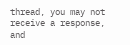thread, you may not receive a response, and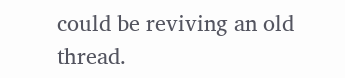could be reviving an old thread.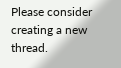Please consider creating a new thread.